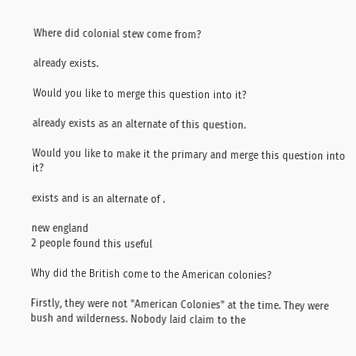Where did colonial stew come from?

already exists.

Would you like to merge this question into it?

already exists as an alternate of this question.

Would you like to make it the primary and merge this question into it?

exists and is an alternate of .

new england
2 people found this useful

Why did the British come to the American colonies?

Firstly, they were not "American Colonies" at the time. They were bush and wilderness. Nobody laid claim to the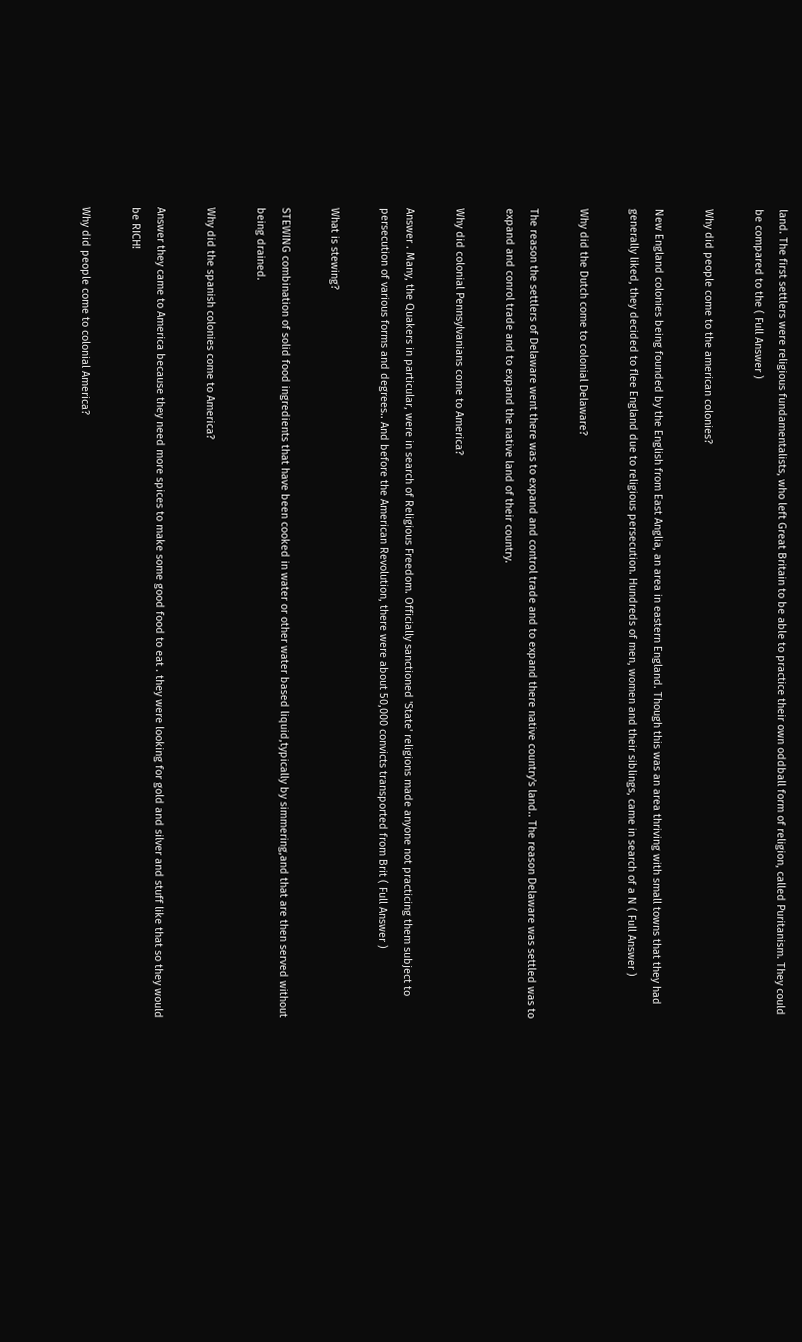land. The first settlers were religious fundamentalists, who left Great Britain to be able to practice their own oddball form of religion, called Puritanism. They could be compared to the ( Full Answer )

Why did people come to the american colonies?

New England colonies being founded by the English from East Anglia, an area in eastern England. Though this was an area thriving with small towns that they had generally liked, they decided to flee England due to religious persecution. Hundreds of men, women and their siblings, came in search of a N ( Full Answer )

Why did the Dutch come to colonial Delaware?

The reason the settlers of Delaware went there was to expand and control trade and to expand there native country's land.. The reason Delaware was settled was to expand and conrol trade and to expand the native land of their country.

Why did colonial Pennsylvanians come to America?

Answer . Many, the Quakers in particular, were in search of Religious Freedom. Officially sanctioned 'State' religions made anyone not practicing them subject to persecution of various forms and degrees.. And before the American Revolution, there were about 50,000 convicts transported from Brit ( Full Answer )

What is stewing?

STEWING combination of solid food ingredients that have been cooked in water or other water based liquid,typically by simmering,and that are then served without being drained.

Why did the spanish colonies come to America?

Answer they came to America because they need more spices to make some good food to eat . they were looking for gold and silver and stuff like that so they would be RICH!

Why did people come to colonial America?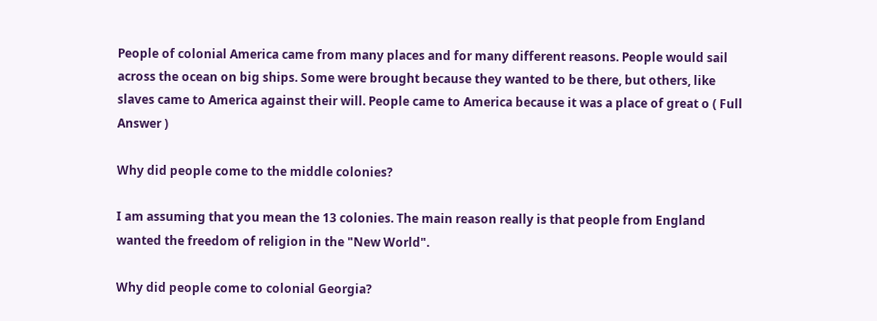People of colonial America came from many places and for many different reasons. People would sail across the ocean on big ships. Some were brought because they wanted to be there, but others, like slaves came to America against their will. People came to America because it was a place of great o ( Full Answer )

Why did people come to the middle colonies?

I am assuming that you mean the 13 colonies. The main reason really is that people from England wanted the freedom of religion in the "New World".

Why did people come to colonial Georgia?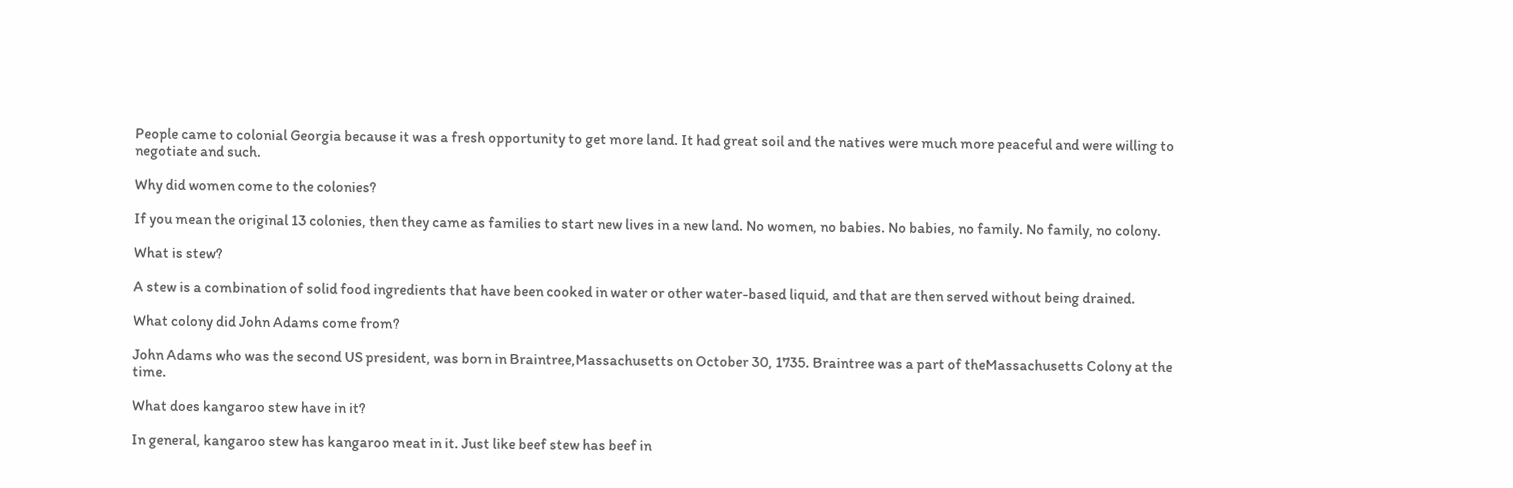People came to colonial Georgia because it was a fresh opportunity to get more land. It had great soil and the natives were much more peaceful and were willing to negotiate and such.

Why did women come to the colonies?

If you mean the original 13 colonies, then they came as families to start new lives in a new land. No women, no babies. No babies, no family. No family, no colony.

What is stew?

A stew is a combination of solid food ingredients that have been cooked in water or other water-based liquid, and that are then served without being drained.

What colony did John Adams come from?

John Adams who was the second US president, was born in Braintree,Massachusetts on October 30, 1735. Braintree was a part of theMassachusetts Colony at the time.

What does kangaroo stew have in it?

In general, kangaroo stew has kangaroo meat in it. Just like beef stew has beef in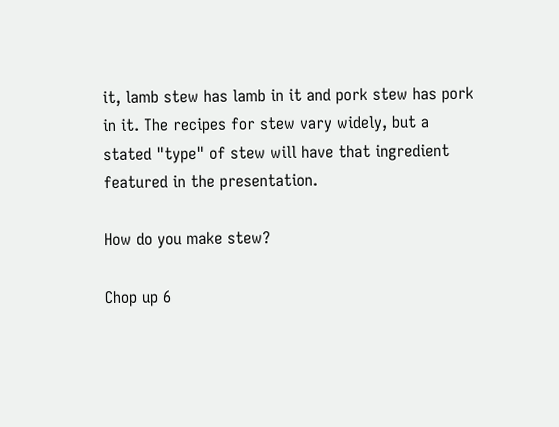it, lamb stew has lamb in it and pork stew has pork in it. The recipes for stew vary widely, but a stated "type" of stew will have that ingredient featured in the presentation.

How do you make stew?

Chop up 6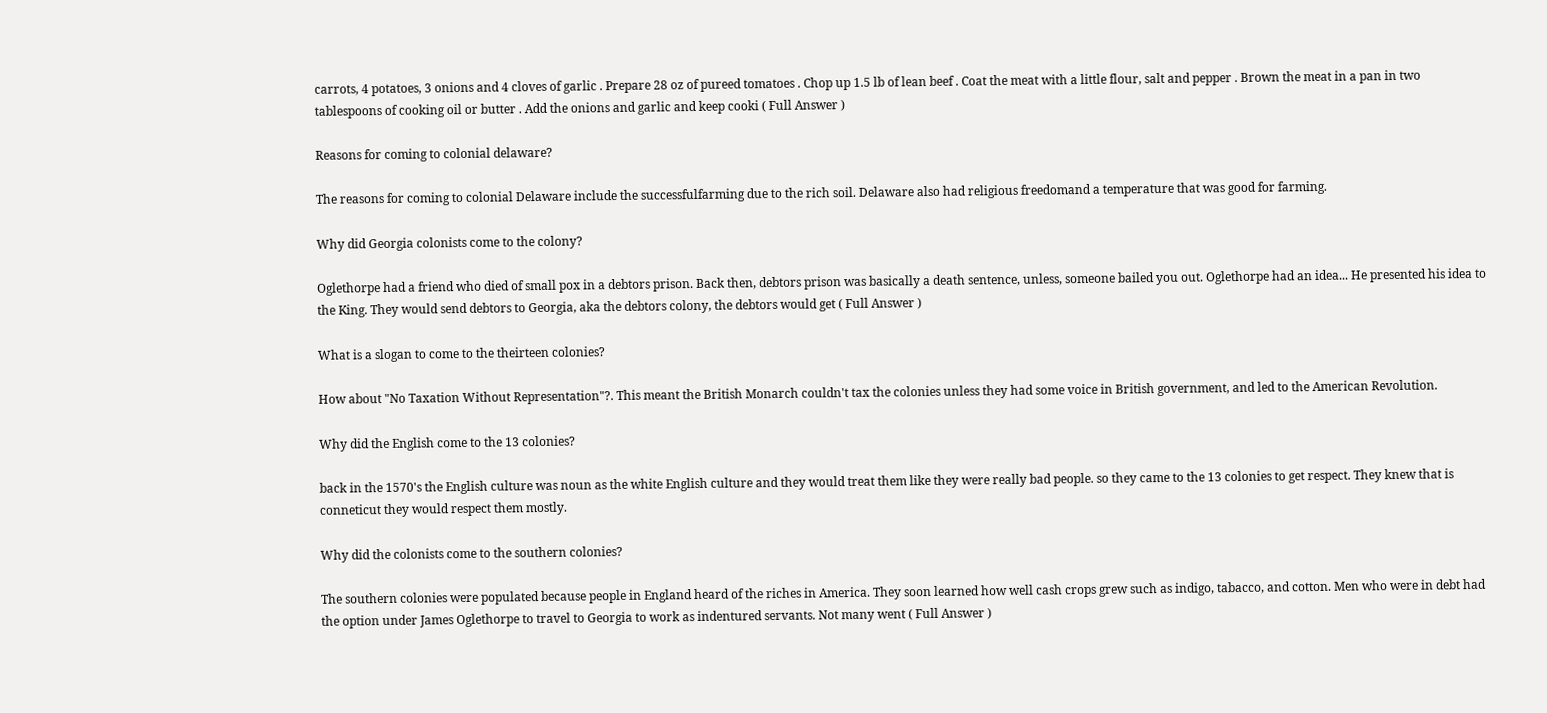carrots, 4 potatoes, 3 onions and 4 cloves of garlic . Prepare 28 oz of pureed tomatoes . Chop up 1.5 lb of lean beef . Coat the meat with a little flour, salt and pepper . Brown the meat in a pan in two tablespoons of cooking oil or butter . Add the onions and garlic and keep cooki ( Full Answer )

Reasons for coming to colonial delaware?

The reasons for coming to colonial Delaware include the successfulfarming due to the rich soil. Delaware also had religious freedomand a temperature that was good for farming.

Why did Georgia colonists come to the colony?

Oglethorpe had a friend who died of small pox in a debtors prison. Back then, debtors prison was basically a death sentence, unless, someone bailed you out. Oglethorpe had an idea... He presented his idea to the King. They would send debtors to Georgia, aka the debtors colony, the debtors would get ( Full Answer )

What is a slogan to come to the theirteen colonies?

How about "No Taxation Without Representation"?. This meant the British Monarch couldn't tax the colonies unless they had some voice in British government, and led to the American Revolution.

Why did the English come to the 13 colonies?

back in the 1570's the English culture was noun as the white English culture and they would treat them like they were really bad people. so they came to the 13 colonies to get respect. They knew that is conneticut they would respect them mostly.

Why did the colonists come to the southern colonies?

The southern colonies were populated because people in England heard of the riches in America. They soon learned how well cash crops grew such as indigo, tabacco, and cotton. Men who were in debt had the option under James Oglethorpe to travel to Georgia to work as indentured servants. Not many went ( Full Answer )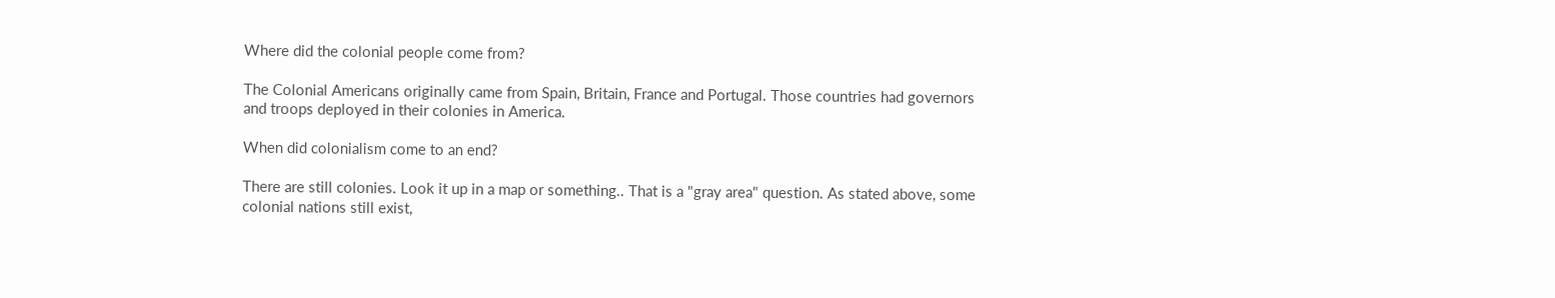Where did the colonial people come from?

The Colonial Americans originally came from Spain, Britain, France and Portugal. Those countries had governors and troops deployed in their colonies in America.

When did colonialism come to an end?

There are still colonies. Look it up in a map or something.. That is a "gray area" question. As stated above, some colonial nations still exist,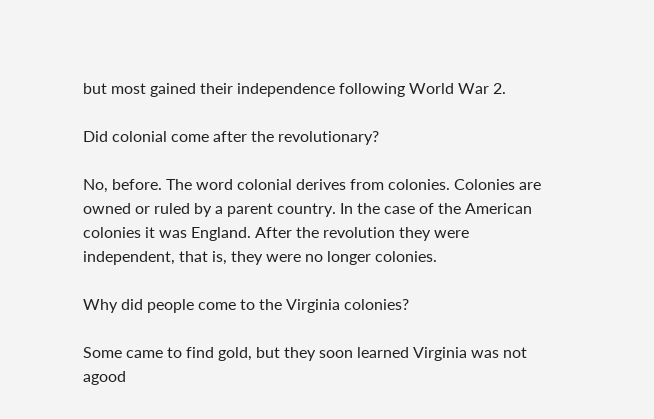but most gained their independence following World War 2.

Did colonial come after the revolutionary?

No, before. The word colonial derives from colonies. Colonies are owned or ruled by a parent country. In the case of the American colonies it was England. After the revolution they were independent, that is, they were no longer colonies.

Why did people come to the Virginia colonies?

Some came to find gold, but they soon learned Virginia was not agood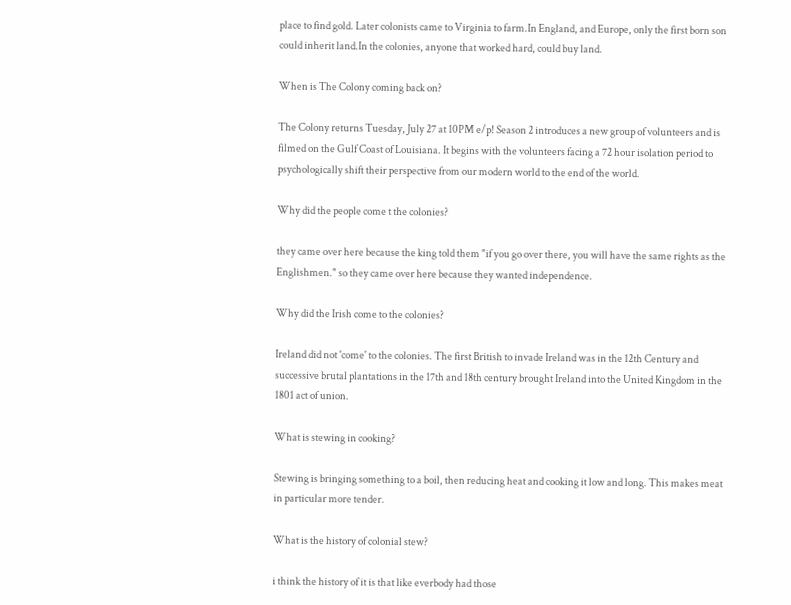place to find gold. Later colonists came to Virginia to farm.In England, and Europe, only the first born son could inherit land.In the colonies, anyone that worked hard, could buy land.

When is The Colony coming back on?

The Colony returns Tuesday, July 27 at 10PM e/p! Season 2 introduces a new group of volunteers and is filmed on the Gulf Coast of Louisiana. It begins with the volunteers facing a 72 hour isolation period to psychologically shift their perspective from our modern world to the end of the world.

Why did the people come t the colonies?

they came over here because the king told them "if you go over there, you will have the same rights as the Englishmen." so they came over here because they wanted independence.

Why did the Irish come to the colonies?

Ireland did not 'come' to the colonies. The first British to invade Ireland was in the 12th Century and successive brutal plantations in the 17th and 18th century brought Ireland into the United Kingdom in the 1801 act of union.

What is stewing in cooking?

Stewing is bringing something to a boil, then reducing heat and cooking it low and long. This makes meat in particular more tender.

What is the history of colonial stew?

i think the history of it is that like everbody had those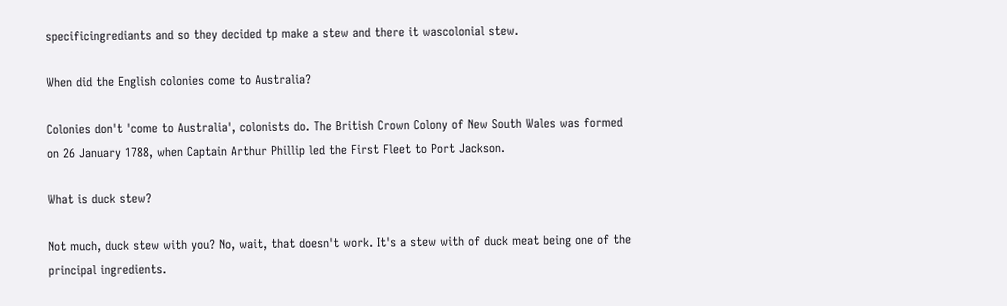specificingrediants and so they decided tp make a stew and there it wascolonial stew.

When did the English colonies come to Australia?

Colonies don't 'come to Australia', colonists do. The British Crown Colony of New South Wales was formed on 26 January 1788, when Captain Arthur Phillip led the First Fleet to Port Jackson.

What is duck stew?

Not much, duck stew with you? No, wait, that doesn't work. It's a stew with of duck meat being one of the principal ingredients.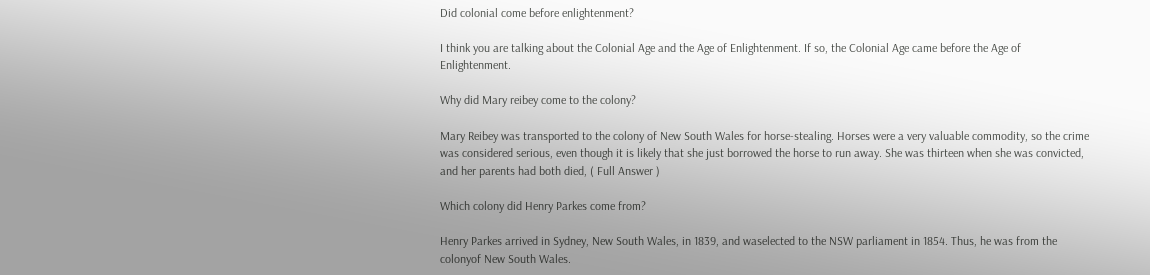Did colonial come before enlightenment?

I think you are talking about the Colonial Age and the Age of Enlightenment. If so, the Colonial Age came before the Age of Enlightenment.

Why did Mary reibey come to the colony?

Mary Reibey was transported to the colony of New South Wales for horse-stealing. Horses were a very valuable commodity, so the crime was considered serious, even though it is likely that she just borrowed the horse to run away. She was thirteen when she was convicted, and her parents had both died, ( Full Answer )

Which colony did Henry Parkes come from?

Henry Parkes arrived in Sydney, New South Wales, in 1839, and waselected to the NSW parliament in 1854. Thus, he was from the colonyof New South Wales.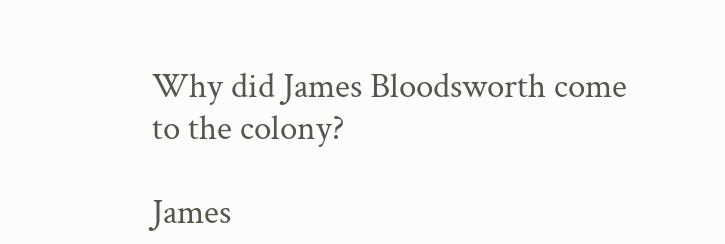Why did James Bloodsworth come to the colony?

James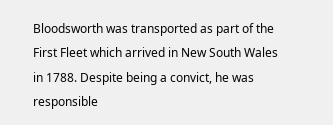Bloodsworth was transported as part of the First Fleet which arrived in New South Wales in 1788. Despite being a convict, he was responsible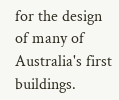for the design of many of Australia's first buildings.